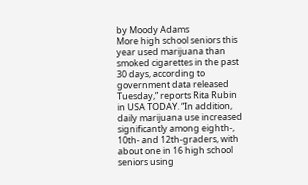by Moody Adams
More high school seniors this year used marijuana than smoked cigarettes in the past 30 days, according to government data released Tuesday,” reports Rita Rubin in USA TODAY. “In addition, daily marijuana use increased significantly among eighth-, 10th- and 12th-graders, with about one in 16 high school seniors using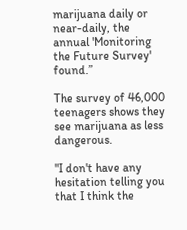marijuana daily or near-daily, the annual 'Monitoring the Future Survey' found.”

The survey of 46,000 teenagers shows they see marijuana as less dangerous.

"I don't have any hesitation telling you that I think the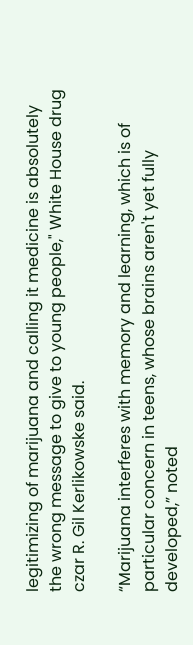legitimizing of marijuana and calling it medicine is absolutely the wrong message to give to young people," White House drug czar R. Gil Kerlikowske said.

“Marijuana interferes with memory and learning, which is of particular concern in teens, whose brains aren't yet fully developed,” noted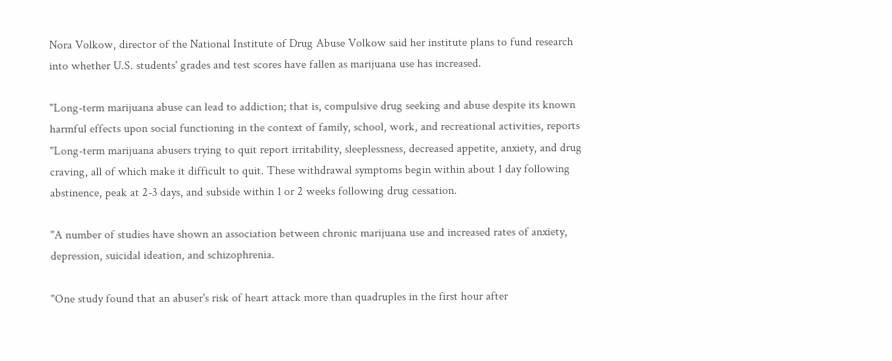Nora Volkow, director of the National Institute of Drug Abuse Volkow said her institute plans to fund research into whether U.S. students' grades and test scores have fallen as marijuana use has increased.

"Long-term marijuana abuse can lead to addiction; that is, compulsive drug seeking and abuse despite its known harmful effects upon social functioning in the context of family, school, work, and recreational activities, reports "Long-term marijuana abusers trying to quit report irritability, sleeplessness, decreased appetite, anxiety, and drug craving, all of which make it difficult to quit. These withdrawal symptoms begin within about 1 day following abstinence, peak at 2-3 days, and subside within 1 or 2 weeks following drug cessation.

"A number of studies have shown an association between chronic marijuana use and increased rates of anxiety, depression, suicidal ideation, and schizophrenia.

"One study found that an abuser's risk of heart attack more than quadruples in the first hour after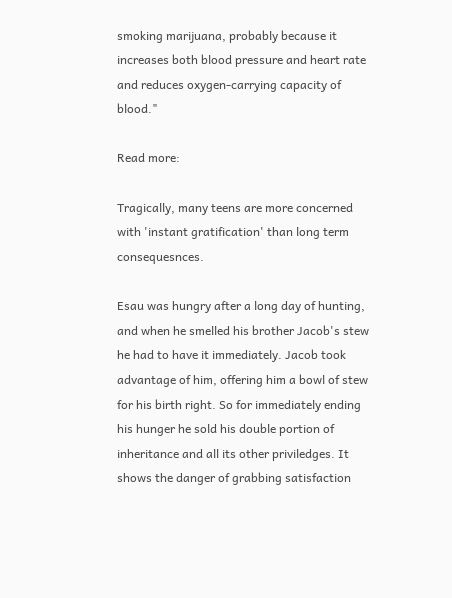smoking marijuana, probably because it increases both blood pressure and heart rate and reduces oxygen-carrying capacity of blood."

Read more:

Tragically, many teens are more concerned with 'instant gratification' than long term consequesnces.

Esau was hungry after a long day of hunting, and when he smelled his brother Jacob's stew he had to have it immediately. Jacob took advantage of him, offering him a bowl of stew for his birth right. So for immediately ending his hunger he sold his double portion of inheritance and all its other priviledges. It shows the danger of grabbing satisfaction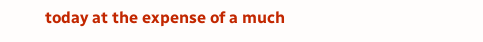today at the expense of a much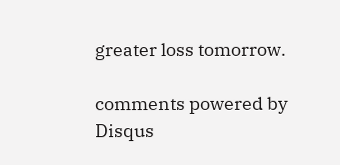greater loss tomorrow.

comments powered by Disqus